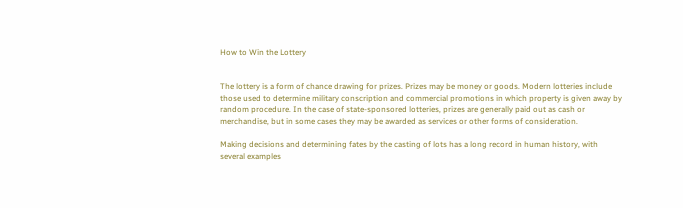How to Win the Lottery


The lottery is a form of chance drawing for prizes. Prizes may be money or goods. Modern lotteries include those used to determine military conscription and commercial promotions in which property is given away by random procedure. In the case of state-sponsored lotteries, prizes are generally paid out as cash or merchandise, but in some cases they may be awarded as services or other forms of consideration.

Making decisions and determining fates by the casting of lots has a long record in human history, with several examples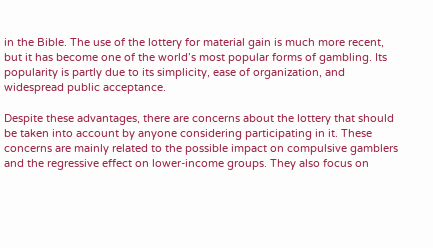in the Bible. The use of the lottery for material gain is much more recent, but it has become one of the world’s most popular forms of gambling. Its popularity is partly due to its simplicity, ease of organization, and widespread public acceptance.

Despite these advantages, there are concerns about the lottery that should be taken into account by anyone considering participating in it. These concerns are mainly related to the possible impact on compulsive gamblers and the regressive effect on lower-income groups. They also focus on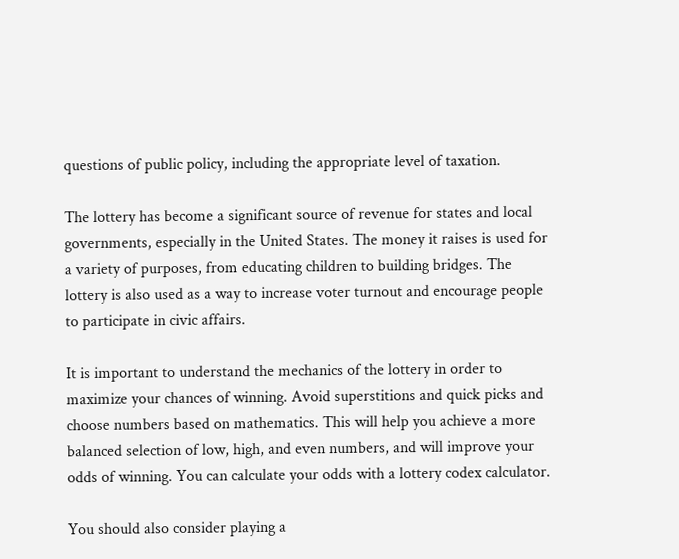questions of public policy, including the appropriate level of taxation.

The lottery has become a significant source of revenue for states and local governments, especially in the United States. The money it raises is used for a variety of purposes, from educating children to building bridges. The lottery is also used as a way to increase voter turnout and encourage people to participate in civic affairs.

It is important to understand the mechanics of the lottery in order to maximize your chances of winning. Avoid superstitions and quick picks and choose numbers based on mathematics. This will help you achieve a more balanced selection of low, high, and even numbers, and will improve your odds of winning. You can calculate your odds with a lottery codex calculator.

You should also consider playing a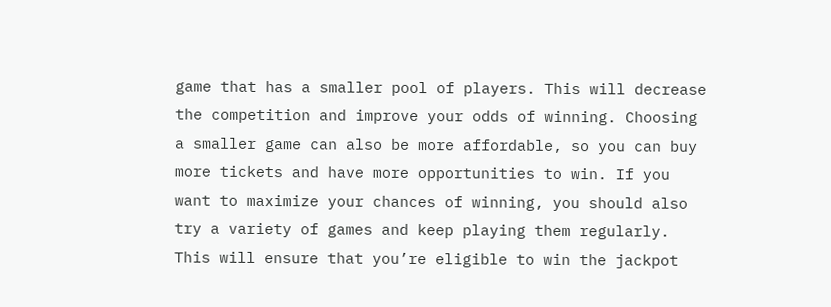game that has a smaller pool of players. This will decrease the competition and improve your odds of winning. Choosing a smaller game can also be more affordable, so you can buy more tickets and have more opportunities to win. If you want to maximize your chances of winning, you should also try a variety of games and keep playing them regularly. This will ensure that you’re eligible to win the jackpot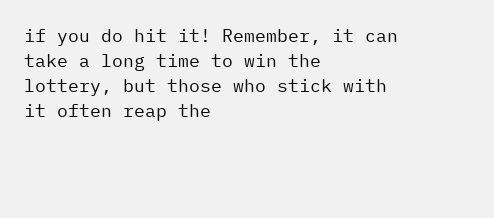if you do hit it! Remember, it can take a long time to win the lottery, but those who stick with it often reap the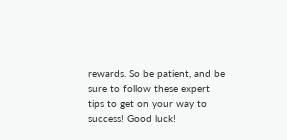rewards. So be patient, and be sure to follow these expert tips to get on your way to success! Good luck!